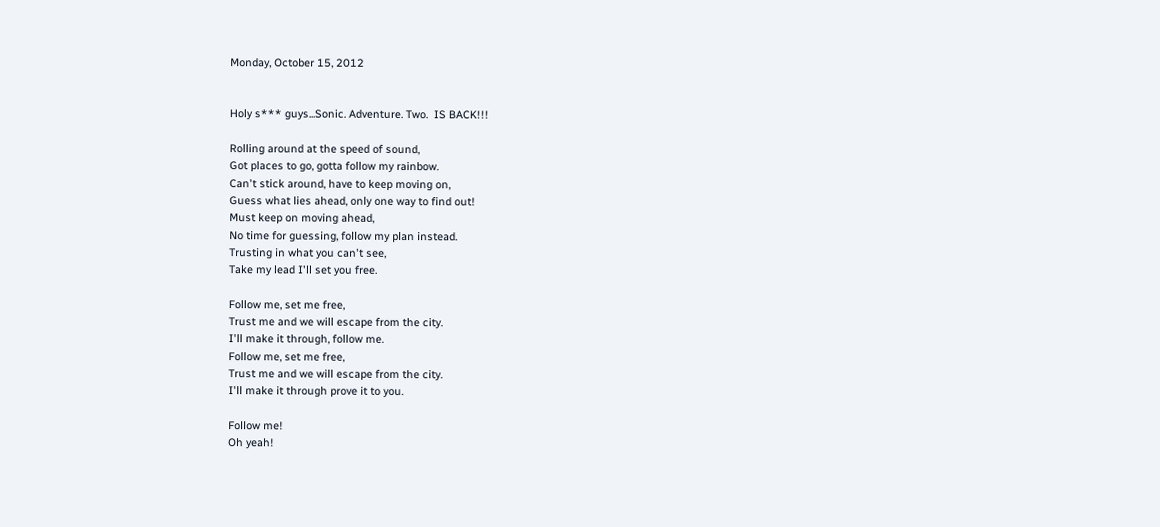Monday, October 15, 2012


Holy s*** guys...Sonic. Adventure. Two.  IS BACK!!!

Rolling around at the speed of sound,
Got places to go, gotta follow my rainbow.
Can't stick around, have to keep moving on,
Guess what lies ahead, only one way to find out!
Must keep on moving ahead,
No time for guessing, follow my plan instead.
Trusting in what you can't see,
Take my lead I'll set you free.

Follow me, set me free,
Trust me and we will escape from the city.
I'll make it through, follow me.
Follow me, set me free,
Trust me and we will escape from the city.
I'll make it through prove it to you.

Follow me!
Oh yeah!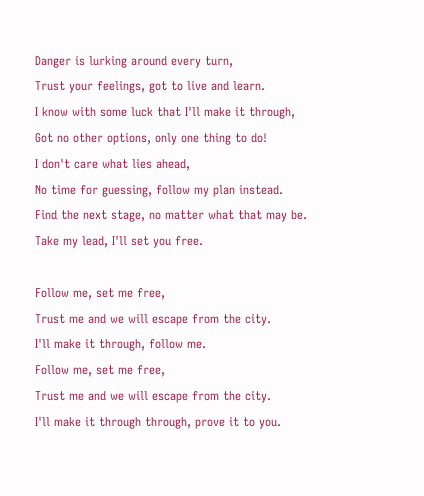Danger is lurking around every turn,
Trust your feelings, got to live and learn.
I know with some luck that I'll make it through,
Got no other options, only one thing to do!
I don't care what lies ahead,
No time for guessing, follow my plan instead.
Find the next stage, no matter what that may be.
Take my lead, I'll set you free.

Follow me, set me free,
Trust me and we will escape from the city.
I'll make it through, follow me.
Follow me, set me free,
Trust me and we will escape from the city.
I'll make it through through, prove it to you.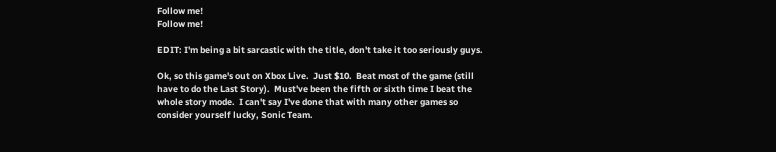Follow me!
Follow me!

EDIT: I'm being a bit sarcastic with the title, don't take it too seriously guys.

Ok, so this game's out on Xbox Live.  Just $10.  Beat most of the game (still have to do the Last Story).  Must've been the fifth or sixth time I beat the whole story mode.  I can't say I've done that with many other games so consider yourself lucky, Sonic Team.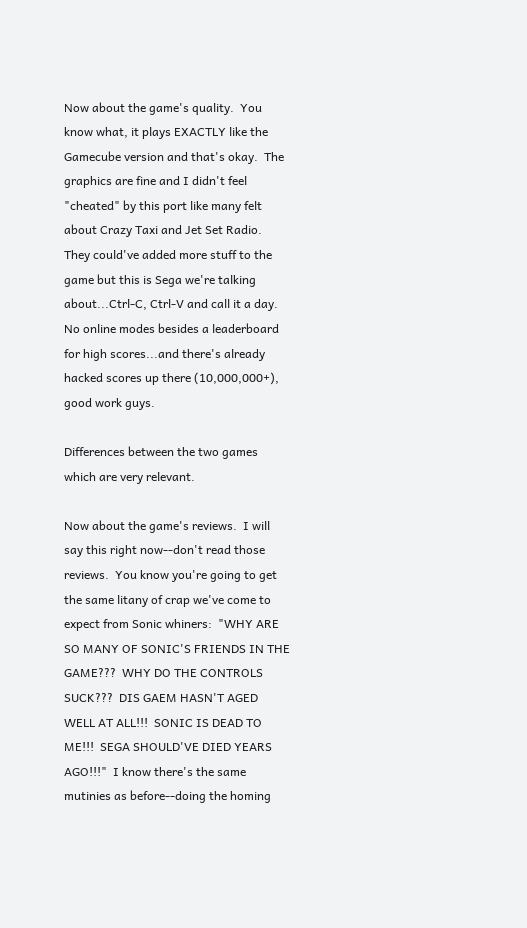Now about the game's quality.  You know what, it plays EXACTLY like the Gamecube version and that's okay.  The graphics are fine and I didn't feel "cheated" by this port like many felt about Crazy Taxi and Jet Set Radio.  They could've added more stuff to the game but this is Sega we're talking about...Ctrl-C, Ctrl-V and call it a day.  No online modes besides a leaderboard for high scores...and there's already hacked scores up there (10,000,000+), good work guys.

Differences between the two games which are very relevant.

Now about the game's reviews.  I will say this right now--don't read those reviews.  You know you're going to get the same litany of crap we've come to expect from Sonic whiners:  "WHY ARE SO MANY OF SONIC'S FRIENDS IN THE GAME???  WHY DO THE CONTROLS SUCK???  DIS GAEM HASN'T AGED WELL AT ALL!!!  SONIC IS DEAD TO ME!!!  SEGA SHOULD'VE DIED YEARS AGO!!!"  I know there's the same mutinies as before--doing the homing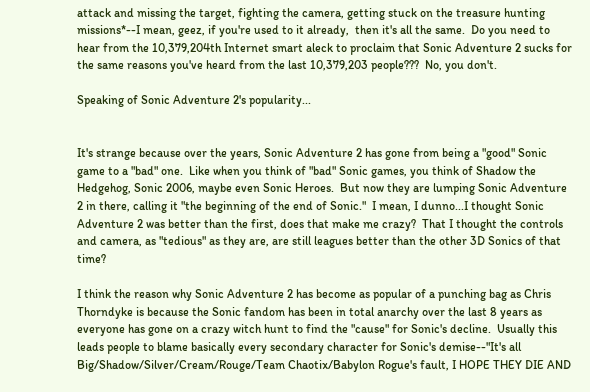attack and missing the target, fighting the camera, getting stuck on the treasure hunting missions*--I mean, geez, if you're used to it already,  then it's all the same.  Do you need to hear from the 10,379,204th Internet smart aleck to proclaim that Sonic Adventure 2 sucks for the same reasons you've heard from the last 10,379,203 people???  No, you don't.

Speaking of Sonic Adventure 2's popularity...


It's strange because over the years, Sonic Adventure 2 has gone from being a "good" Sonic game to a "bad" one.  Like when you think of "bad" Sonic games, you think of Shadow the Hedgehog, Sonic 2006, maybe even Sonic Heroes.  But now they are lumping Sonic Adventure 2 in there, calling it "the beginning of the end of Sonic."  I mean, I dunno...I thought Sonic Adventure 2 was better than the first, does that make me crazy?  That I thought the controls and camera, as "tedious" as they are, are still leagues better than the other 3D Sonics of that time?

I think the reason why Sonic Adventure 2 has become as popular of a punching bag as Chris Thorndyke is because the Sonic fandom has been in total anarchy over the last 8 years as everyone has gone on a crazy witch hunt to find the "cause" for Sonic's decline.  Usually this leads people to blame basically every secondary character for Sonic's demise--"It's all Big/Shadow/Silver/Cream/Rouge/Team Chaotix/Babylon Rogue's fault, I HOPE THEY DIE AND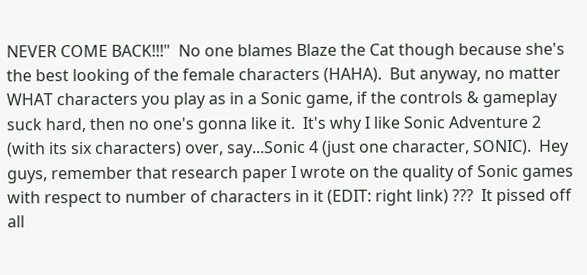NEVER COME BACK!!!"  No one blames Blaze the Cat though because she's the best looking of the female characters (HAHA).  But anyway, no matter WHAT characters you play as in a Sonic game, if the controls & gameplay suck hard, then no one's gonna like it.  It's why I like Sonic Adventure 2 (with its six characters) over, say...Sonic 4 (just one character, SONIC).  Hey guys, remember that research paper I wrote on the quality of Sonic games with respect to number of characters in it (EDIT: right link) ???  It pissed off all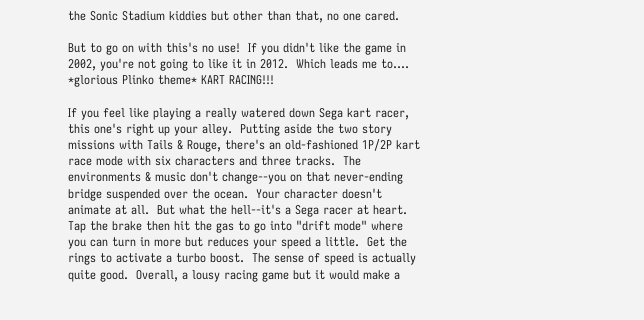the Sonic Stadium kiddies but other than that, no one cared.

But to go on with this's no use!  If you didn't like the game in 2002, you're not going to like it in 2012.  Which leads me to.... *glorious Plinko theme* KART RACING!!!

If you feel like playing a really watered down Sega kart racer, this one's right up your alley.  Putting aside the two story missions with Tails & Rouge, there's an old-fashioned 1P/2P kart race mode with six characters and three tracks.  The environments & music don't change--you on that never-ending bridge suspended over the ocean.  Your character doesn't animate at all.  But what the hell--it's a Sega racer at heart.  Tap the brake then hit the gas to go into "drift mode" where you can turn in more but reduces your speed a little.  Get the rings to activate a turbo boost.  The sense of speed is actually quite good.  Overall, a lousy racing game but it would make a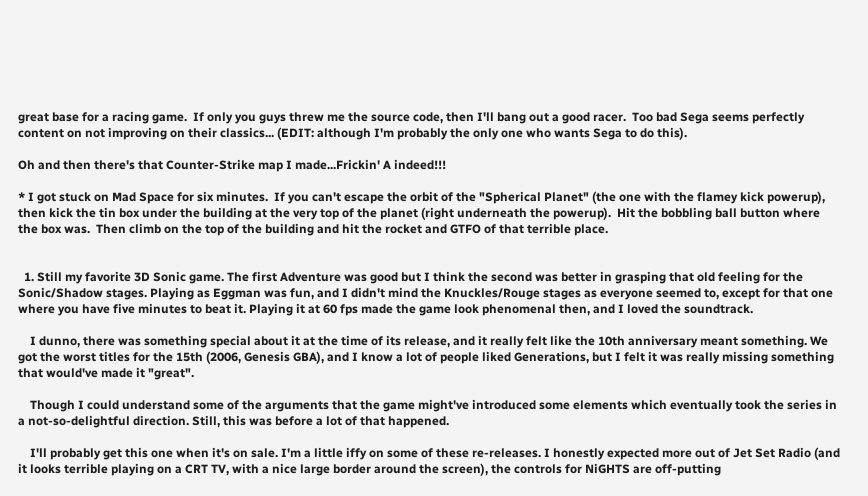great base for a racing game.  If only you guys threw me the source code, then I'll bang out a good racer.  Too bad Sega seems perfectly content on not improving on their classics... (EDIT: although I'm probably the only one who wants Sega to do this).

Oh and then there's that Counter-Strike map I made...Frickin' A indeed!!!

* I got stuck on Mad Space for six minutes.  If you can't escape the orbit of the "Spherical Planet" (the one with the flamey kick powerup), then kick the tin box under the building at the very top of the planet (right underneath the powerup).  Hit the bobbling ball button where the box was.  Then climb on the top of the building and hit the rocket and GTFO of that terrible place.


  1. Still my favorite 3D Sonic game. The first Adventure was good but I think the second was better in grasping that old feeling for the Sonic/Shadow stages. Playing as Eggman was fun, and I didn't mind the Knuckles/Rouge stages as everyone seemed to, except for that one where you have five minutes to beat it. Playing it at 60 fps made the game look phenomenal then, and I loved the soundtrack.

    I dunno, there was something special about it at the time of its release, and it really felt like the 10th anniversary meant something. We got the worst titles for the 15th (2006, Genesis GBA), and I know a lot of people liked Generations, but I felt it was really missing something that would've made it "great".

    Though I could understand some of the arguments that the game might've introduced some elements which eventually took the series in a not-so-delightful direction. Still, this was before a lot of that happened.

    I'll probably get this one when it's on sale. I'm a little iffy on some of these re-releases. I honestly expected more out of Jet Set Radio (and it looks terrible playing on a CRT TV, with a nice large border around the screen), the controls for NiGHTS are off-putting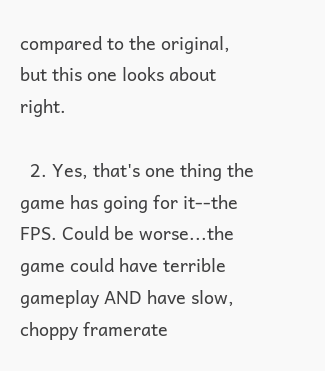compared to the original, but this one looks about right.

  2. Yes, that's one thing the game has going for it--the FPS. Could be worse...the game could have terrible gameplay AND have slow, choppy framerate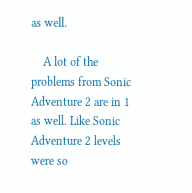as well.

    A lot of the problems from Sonic Adventure 2 are in 1 as well. Like Sonic Adventure 2 levels were so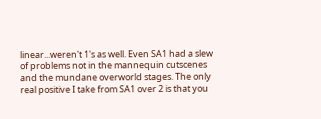linear...weren't 1's as well. Even SA1 had a slew of problems not in the mannequin cutscenes and the mundane overworld stages. The only real positive I take from SA1 over 2 is that you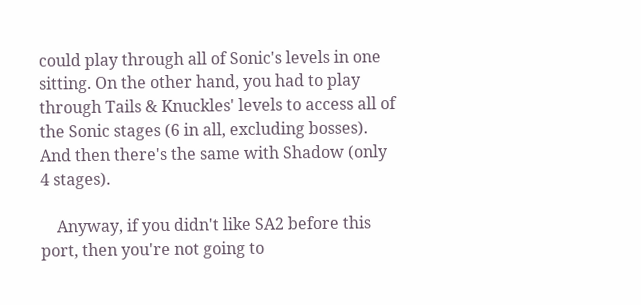could play through all of Sonic's levels in one sitting. On the other hand, you had to play through Tails & Knuckles' levels to access all of the Sonic stages (6 in all, excluding bosses). And then there's the same with Shadow (only 4 stages).

    Anyway, if you didn't like SA2 before this port, then you're not going to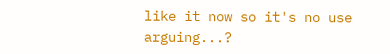like it now so it's no use arguing...?